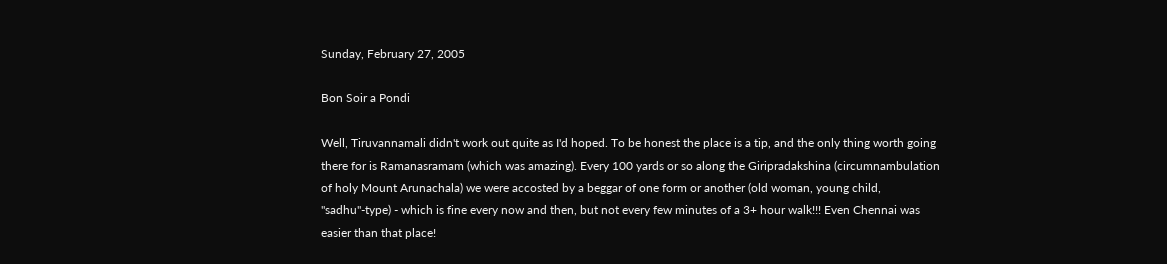Sunday, February 27, 2005

Bon Soir a Pondi

Well, Tiruvannamali didn't work out quite as I'd hoped. To be honest the place is a tip, and the only thing worth going there for is Ramanasramam (which was amazing). Every 100 yards or so along the Giripradakshina (circumnambulation of holy Mount Arunachala) we were accosted by a beggar of one form or another (old woman, young child, "sadhu"-type) - which is fine every now and then, but not every few minutes of a 3+ hour walk!!! Even Chennai was easier than that place!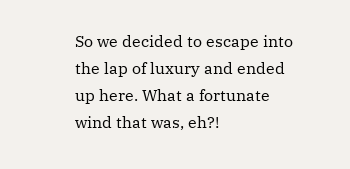So we decided to escape into the lap of luxury and ended up here. What a fortunate wind that was, eh?!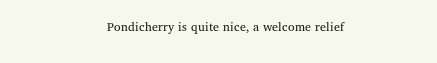Pondicherry is quite nice, a welcome relief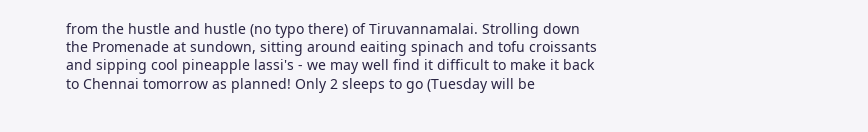from the hustle and hustle (no typo there) of Tiruvannamalai. Strolling down the Promenade at sundown, sitting around eaiting spinach and tofu croissants and sipping cool pineapple lassi's - we may well find it difficult to make it back to Chennai tomorrow as planned! Only 2 sleeps to go (Tuesday will be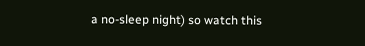a no-sleep night) so watch this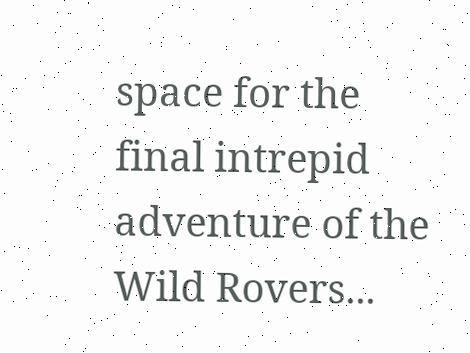space for the final intrepid adventure of the Wild Rovers...